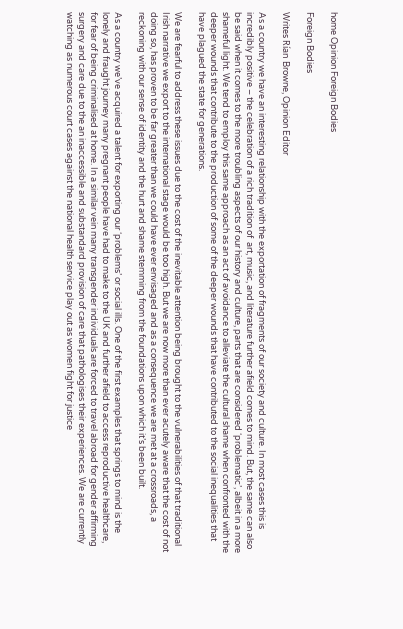home Opinion Foreign Bodies

Foreign Bodies

Writes Rían Browne, Opinion Editor

As a country we have an interesting relationship with the exportation of fragments of our society and culture. In most cases this is incredibly positive – the celebration of a rich tradition of  art, music, and literature further afield comes to mind. But, the same can also be said when it comes to the more troubling aspects of our history and culture, parts that are considered ‘problematic’, albeit in a more shameful light. We tend to employ this same approach as an act of avoidance to alleviate the cultural shame when confronted with the deeper wounds that contribute to the production of some of the deeper wounds that have contributed to the social inequalities that have plagued the state for generations.

We are fearful to address these issues due to the cost of the inevitable attention being brought to the vulnerabilities of that traditional Irish narrative we export to the international stage would be too high. But we are now more than ever acutely aware that the cost of not doing so, has proven to be far greater than we could have ever envisaged and as a consequence we are met at a crossroads, a reckoning with our sense of identity and the hurt and shame stemming from the foundations upon which it’s been built.

As a country we’ve acquired a talent for exporting our ‘problems’ or social ills. One of the first examples that springs to mind is the lonely and fraught journey many pregnant people have had to make to the UK and further afield to access reproductive healthcare, for fear of being criminalised at home. In a similar vein many transgender individuals are forced to travel abroad for gender affirming surgery and care due to the an inaccessible and substandard provision of care that pathologises their experiences. We are currently watching as numerous court cases against the national health service play out as women fight for justice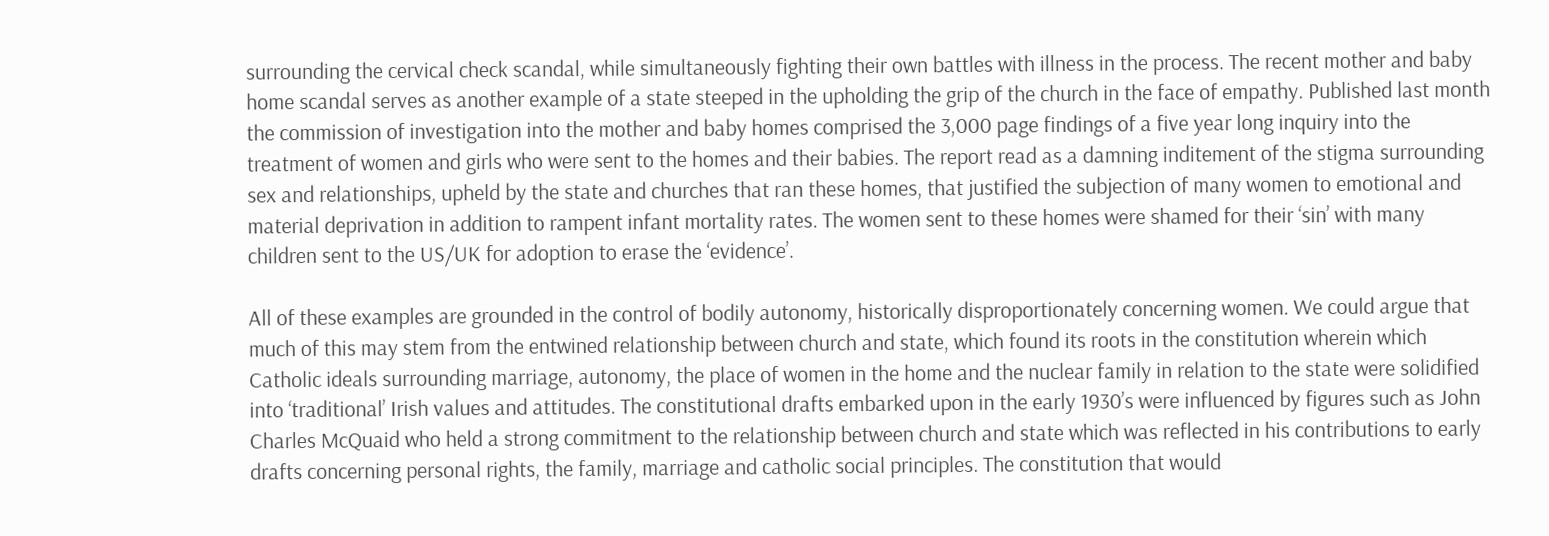surrounding the cervical check scandal, while simultaneously fighting their own battles with illness in the process. The recent mother and baby home scandal serves as another example of a state steeped in the upholding the grip of the church in the face of empathy. Published last month the commission of investigation into the mother and baby homes comprised the 3,000 page findings of a five year long inquiry into the treatment of women and girls who were sent to the homes and their babies. The report read as a damning inditement of the stigma surrounding sex and relationships, upheld by the state and churches that ran these homes, that justified the subjection of many women to emotional and material deprivation in addition to rampent infant mortality rates. The women sent to these homes were shamed for their ‘sin’ with many children sent to the US/UK for adoption to erase the ‘evidence’.

All of these examples are grounded in the control of bodily autonomy, historically disproportionately concerning women. We could argue that much of this may stem from the entwined relationship between church and state, which found its roots in the constitution wherein which Catholic ideals surrounding marriage, autonomy, the place of women in the home and the nuclear family in relation to the state were solidified into ‘traditional’ Irish values and attitudes. The constitutional drafts embarked upon in the early 1930’s were influenced by figures such as John Charles McQuaid who held a strong commitment to the relationship between church and state which was reflected in his contributions to early drafts concerning personal rights, the family, marriage and catholic social principles. The constitution that would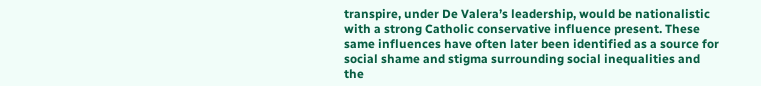transpire, under De Valera’s leadership, would be nationalistic with a strong Catholic conservative influence present. These same influences have often later been identified as a source for social shame and stigma surrounding social inequalities and the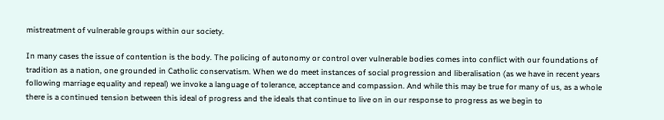mistreatment of vulnerable groups within our society.

In many cases the issue of contention is the body. The policing of autonomy or control over vulnerable bodies comes into conflict with our foundations of tradition as a nation, one grounded in Catholic conservatism. When we do meet instances of social progression and liberalisation (as we have in recent years following marriage equality and repeal) we invoke a language of tolerance, acceptance and compassion. And while this may be true for many of us, as a whole there is a continued tension between this ideal of progress and the ideals that continue to live on in our response to progress as we begin to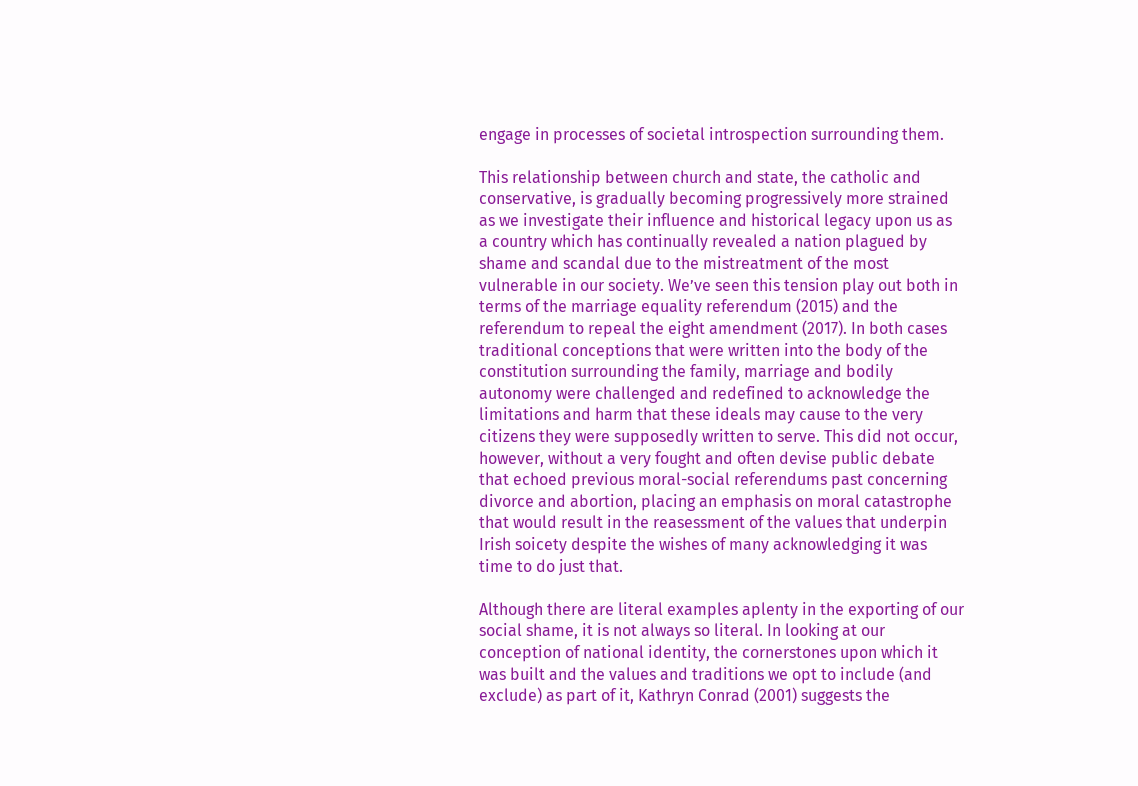engage in processes of societal introspection surrounding them.

This relationship between church and state, the catholic and conservative, is gradually becoming progressively more strained as we investigate their influence and historical legacy upon us as a country which has continually revealed a nation plagued by shame and scandal due to the mistreatment of the most vulnerable in our society. We’ve seen this tension play out both in terms of the marriage equality referendum (2015) and the referendum to repeal the eight amendment (2017). In both cases traditional conceptions that were written into the body of the constitution surrounding the family, marriage and bodily autonomy were challenged and redefined to acknowledge the limitations and harm that these ideals may cause to the very citizens they were supposedly written to serve. This did not occur, however, without a very fought and often devise public debate that echoed previous moral-social referendums past concerning divorce and abortion, placing an emphasis on moral catastrophe that would result in the reasessment of the values that underpin Irish soicety despite the wishes of many acknowledging it was time to do just that.

Although there are literal examples aplenty in the exporting of our social shame, it is not always so literal. In looking at our conception of national identity, the cornerstones upon which it was built and the values and traditions we opt to include (and exclude) as part of it, Kathryn Conrad (2001) suggests the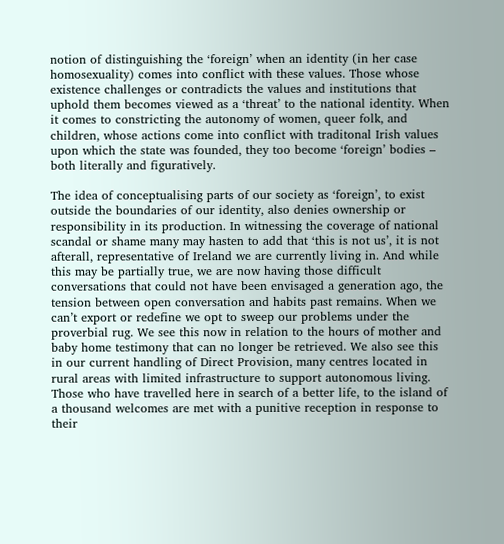notion of distinguishing the ‘foreign’ when an identity (in her case homosexuality) comes into conflict with these values. Those whose existence challenges or contradicts the values and institutions that uphold them becomes viewed as a ‘threat’ to the national identity. When it comes to constricting the autonomy of women, queer folk, and children, whose actions come into conflict with traditonal Irish values upon which the state was founded, they too become ‘foreign’ bodies – both literally and figuratively.

The idea of conceptualising parts of our society as ‘foreign’, to exist outside the boundaries of our identity, also denies ownership or responsibility in its production. In witnessing the coverage of national scandal or shame many may hasten to add that ‘this is not us’, it is not afterall, representative of Ireland we are currently living in. And while this may be partially true, we are now having those difficult conversations that could not have been envisaged a generation ago, the tension between open conversation and habits past remains. When we can’t export or redefine we opt to sweep our problems under the proverbial rug. We see this now in relation to the hours of mother and baby home testimony that can no longer be retrieved. We also see this in our current handling of Direct Provision, many centres located in rural areas with limited infrastructure to support autonomous living. Those who have travelled here in search of a better life, to the island of a thousand welcomes are met with a punitive reception in response to their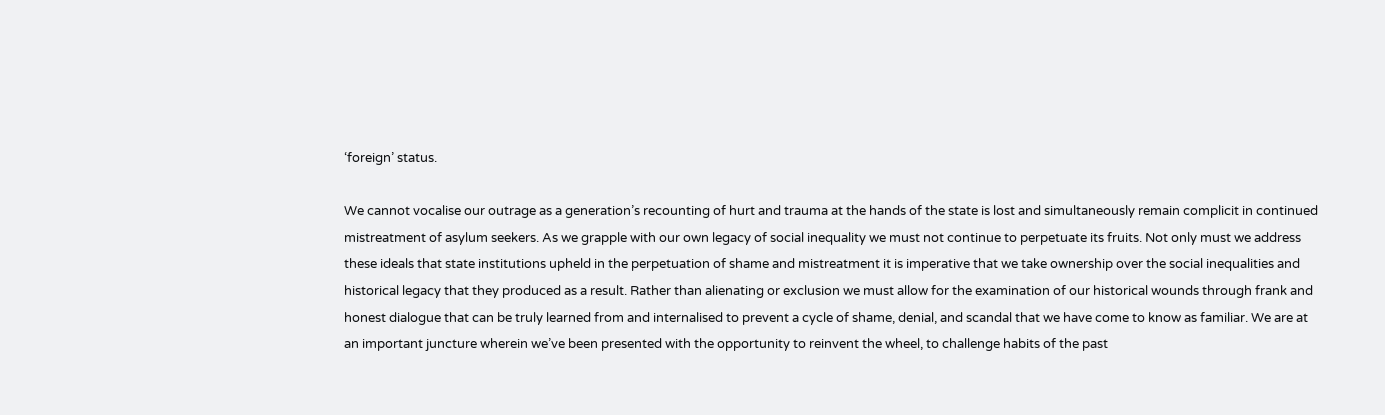‘foreign’ status.

We cannot vocalise our outrage as a generation’s recounting of hurt and trauma at the hands of the state is lost and simultaneously remain complicit in continued mistreatment of asylum seekers. As we grapple with our own legacy of social inequality we must not continue to perpetuate its fruits. Not only must we address these ideals that state institutions upheld in the perpetuation of shame and mistreatment it is imperative that we take ownership over the social inequalities and historical legacy that they produced as a result. Rather than alienating or exclusion we must allow for the examination of our historical wounds through frank and honest dialogue that can be truly learned from and internalised to prevent a cycle of shame, denial, and scandal that we have come to know as familiar. We are at an important juncture wherein we’ve been presented with the opportunity to reinvent the wheel, to challenge habits of the past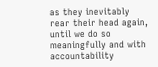as they inevitably rear their head again, until we do so meaningfully and with accountability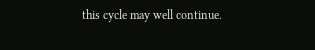this cycle may well continue.